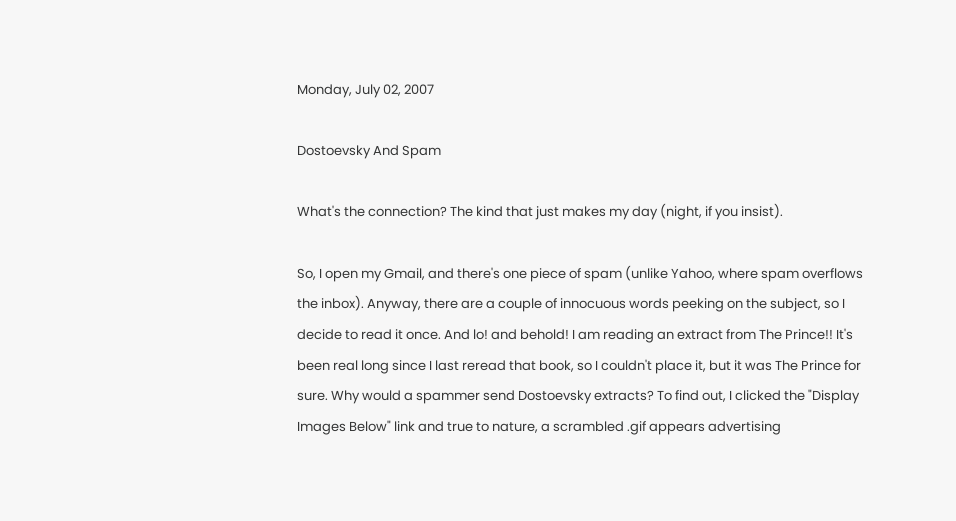Monday, July 02, 2007

Dostoevsky And Spam

What's the connection? The kind that just makes my day (night, if you insist).

So, I open my Gmail, and there's one piece of spam (unlike Yahoo, where spam overflows the inbox). Anyway, there are a couple of innocuous words peeking on the subject, so I decide to read it once. And lo! and behold! I am reading an extract from The Prince!! It's been real long since I last reread that book, so I couldn't place it, but it was The Prince for sure. Why would a spammer send Dostoevsky extracts? To find out, I clicked the "Display Images Below" link and true to nature, a scrambled .gif appears advertising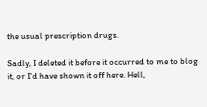the usual prescription drugs.

Sadly, I deleted it before it occurred to me to blog it, or I'd have shown it off here. Hell,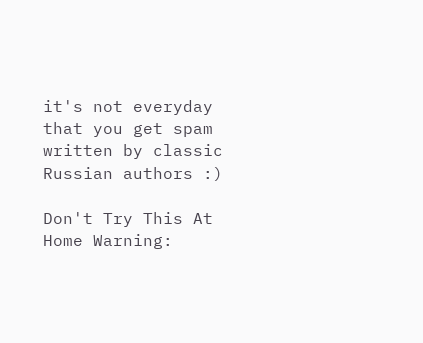it's not everyday that you get spam written by classic Russian authors :)

Don't Try This At Home Warning: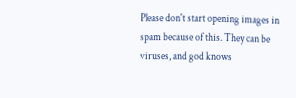Please don't start opening images in spam because of this. They can be viruses, and god knows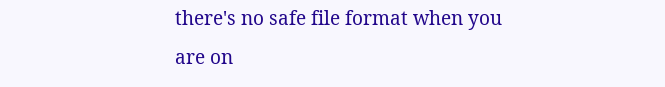there's no safe file format when you are on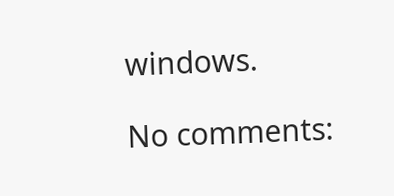windows.

No comments: